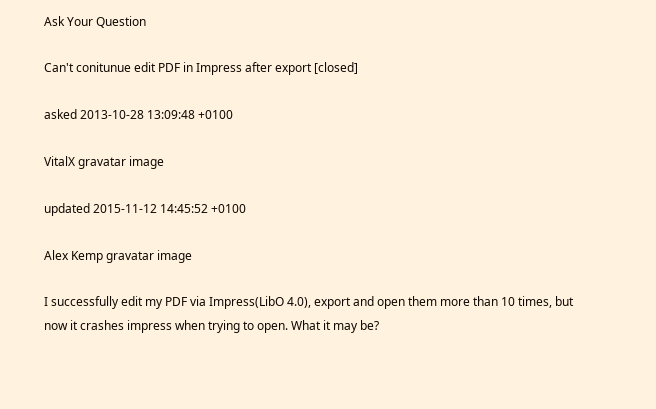Ask Your Question

Can't conitunue edit PDF in Impress after export [closed]

asked 2013-10-28 13:09:48 +0100

VitalX gravatar image

updated 2015-11-12 14:45:52 +0100

Alex Kemp gravatar image

I successfully edit my PDF via Impress(LibO 4.0), export and open them more than 10 times, but now it crashes impress when trying to open. What it may be?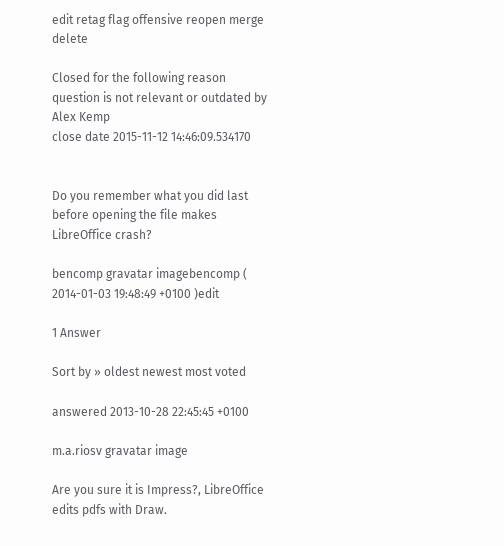edit retag flag offensive reopen merge delete

Closed for the following reason question is not relevant or outdated by Alex Kemp
close date 2015-11-12 14:46:09.534170


Do you remember what you did last before opening the file makes LibreOffice crash?

bencomp gravatar imagebencomp ( 2014-01-03 19:48:49 +0100 )edit

1 Answer

Sort by » oldest newest most voted

answered 2013-10-28 22:45:45 +0100

m.a.riosv gravatar image

Are you sure it is Impress?, LibreOffice edits pdfs with Draw.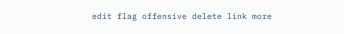edit flag offensive delete link more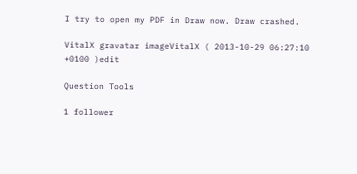I try to open my PDF in Draw now. Draw crashed.

VitalX gravatar imageVitalX ( 2013-10-29 06:27:10 +0100 )edit

Question Tools

1 follower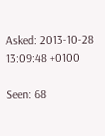Asked: 2013-10-28 13:09:48 +0100

Seen: 68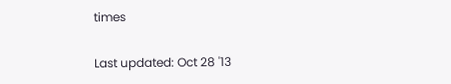times

Last updated: Oct 28 '13